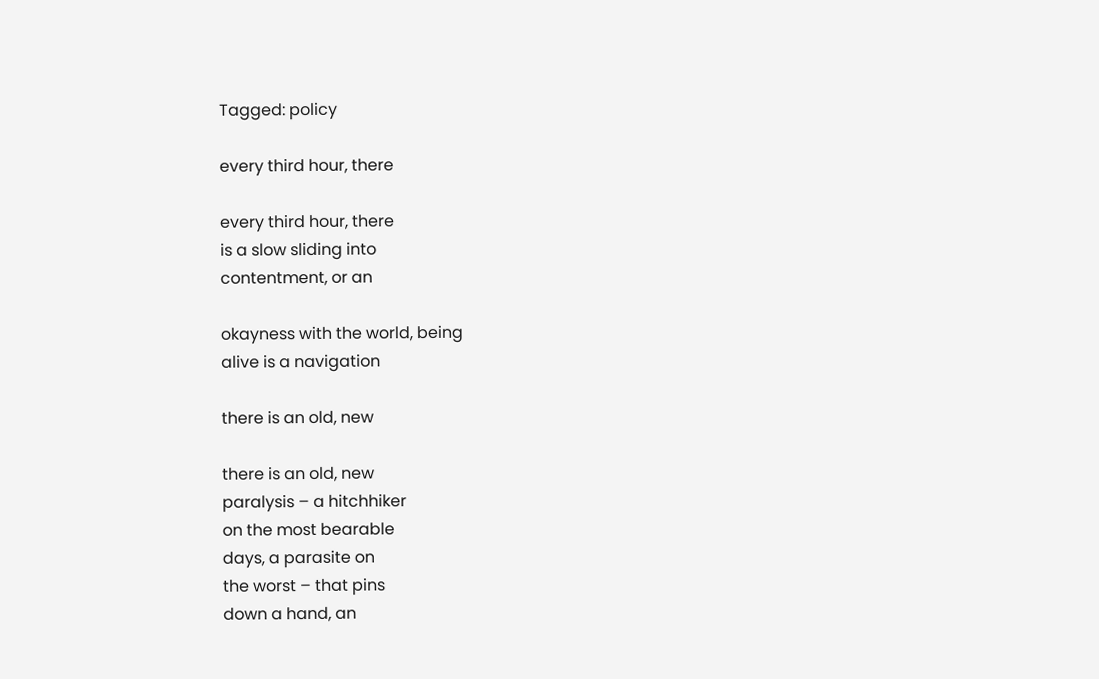Tagged: policy

every third hour, there

every third hour, there
is a slow sliding into
contentment, or an

okayness with the world, being
alive is a navigation

there is an old, new

there is an old, new
paralysis – a hitchhiker
on the most bearable
days, a parasite on
the worst – that pins
down a hand, an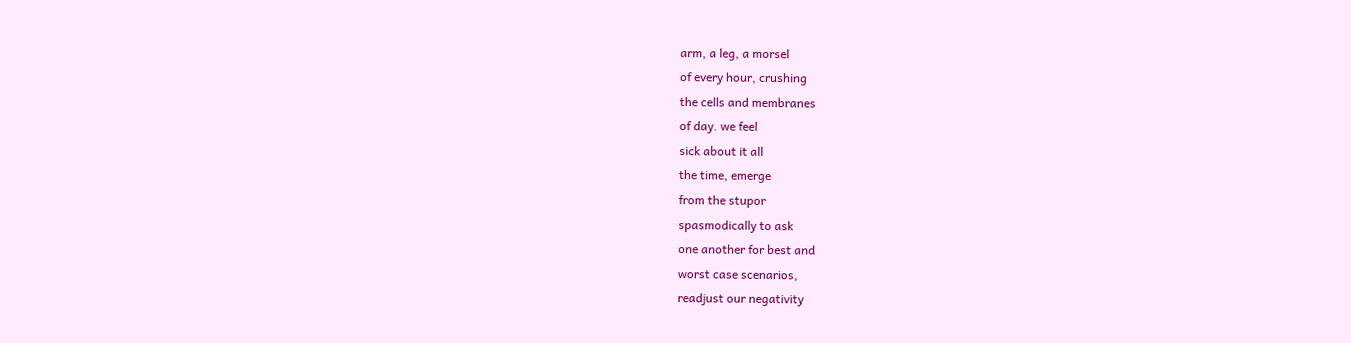arm, a leg, a morsel
of every hour, crushing
the cells and membranes
of day. we feel
sick about it all
the time, emerge
from the stupor
spasmodically to ask
one another for best and
worst case scenarios,
readjust our negativity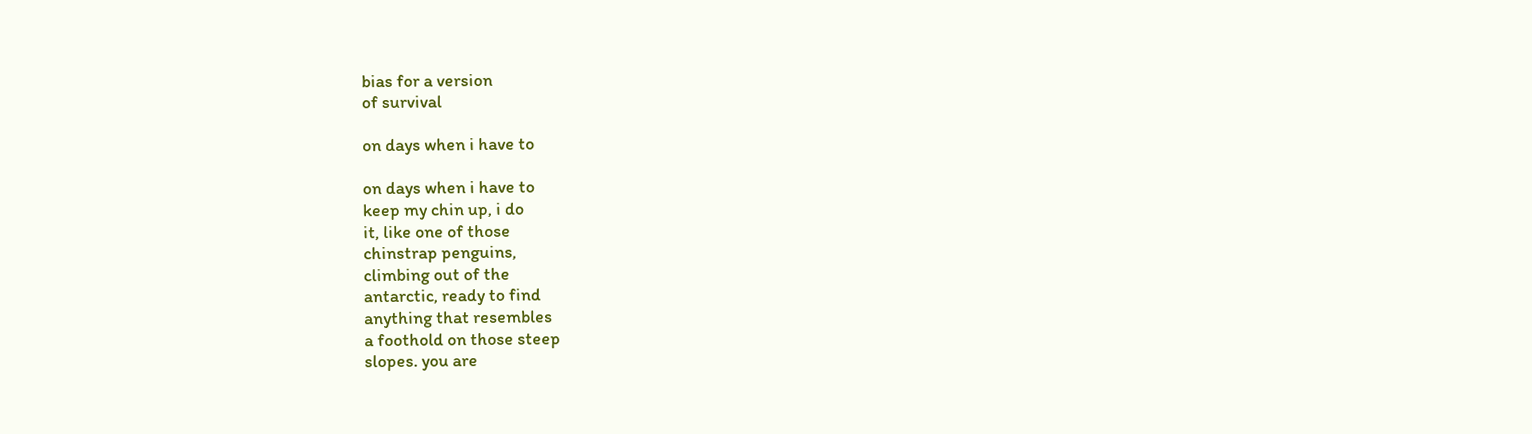bias for a version
of survival

on days when i have to

on days when i have to
keep my chin up, i do
it, like one of those
chinstrap penguins,
climbing out of the
antarctic, ready to find
anything that resembles
a foothold on those steep
slopes. you are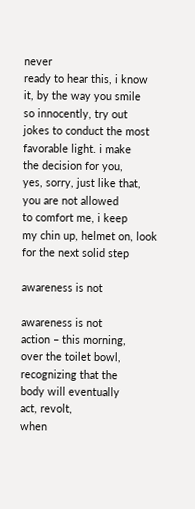never
ready to hear this, i know
it, by the way you smile
so innocently, try out
jokes to conduct the most
favorable light. i make
the decision for you,
yes, sorry, just like that,
you are not allowed
to comfort me, i keep
my chin up, helmet on, look
for the next solid step

awareness is not

awareness is not
action – this morning,
over the toilet bowl,
recognizing that the
body will eventually
act, revolt,
when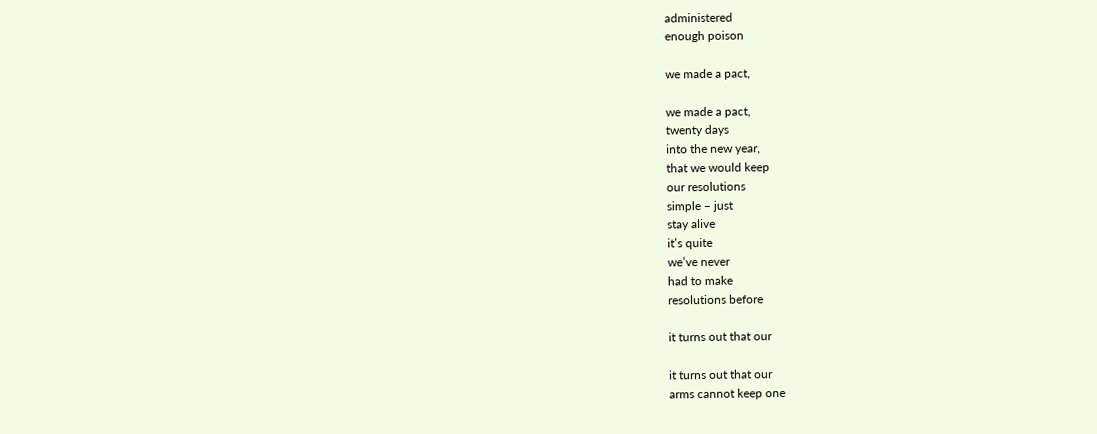administered
enough poison

we made a pact,

we made a pact,
twenty days
into the new year,
that we would keep
our resolutions
simple – just
stay alive
it’s quite
we’ve never
had to make
resolutions before

it turns out that our

it turns out that our
arms cannot keep one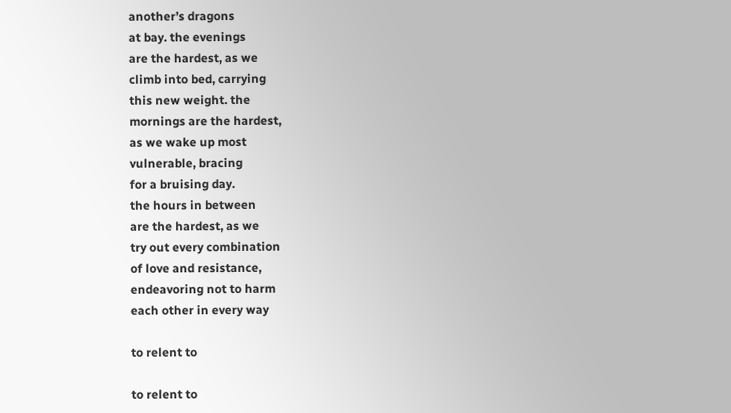another’s dragons
at bay. the evenings
are the hardest, as we
climb into bed, carrying
this new weight. the
mornings are the hardest,
as we wake up most
vulnerable, bracing
for a bruising day.
the hours in between
are the hardest, as we
try out every combination
of love and resistance,
endeavoring not to harm
each other in every way

to relent to

to relent to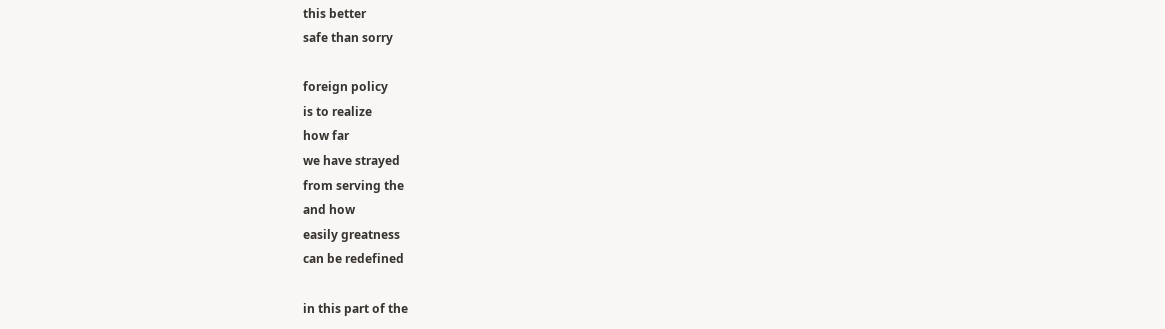this better
safe than sorry

foreign policy
is to realize
how far
we have strayed
from serving the
and how
easily greatness
can be redefined

in this part of the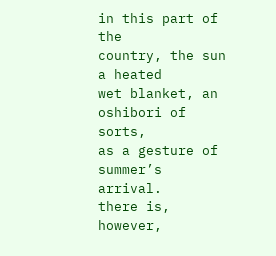in this part of the
country, the sun
a heated
wet blanket, an
oshibori of sorts,
as a gesture of
summer’s arrival.
there is, however,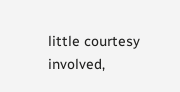little courtesy
involved,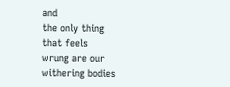and
the only thing
that feels
wrung are our
withering bodies